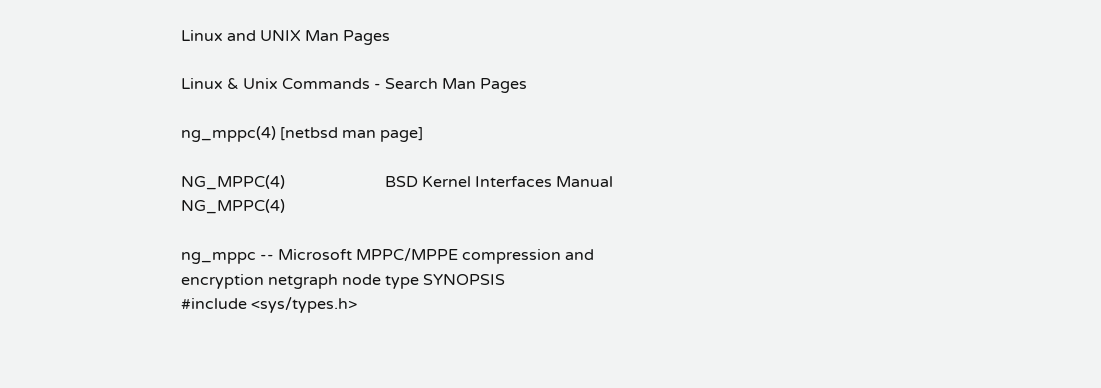Linux and UNIX Man Pages

Linux & Unix Commands - Search Man Pages

ng_mppc(4) [netbsd man page]

NG_MPPC(4)                         BSD Kernel Interfaces Manual                         NG_MPPC(4)

ng_mppc -- Microsoft MPPC/MPPE compression and encryption netgraph node type SYNOPSIS
#include <sys/types.h>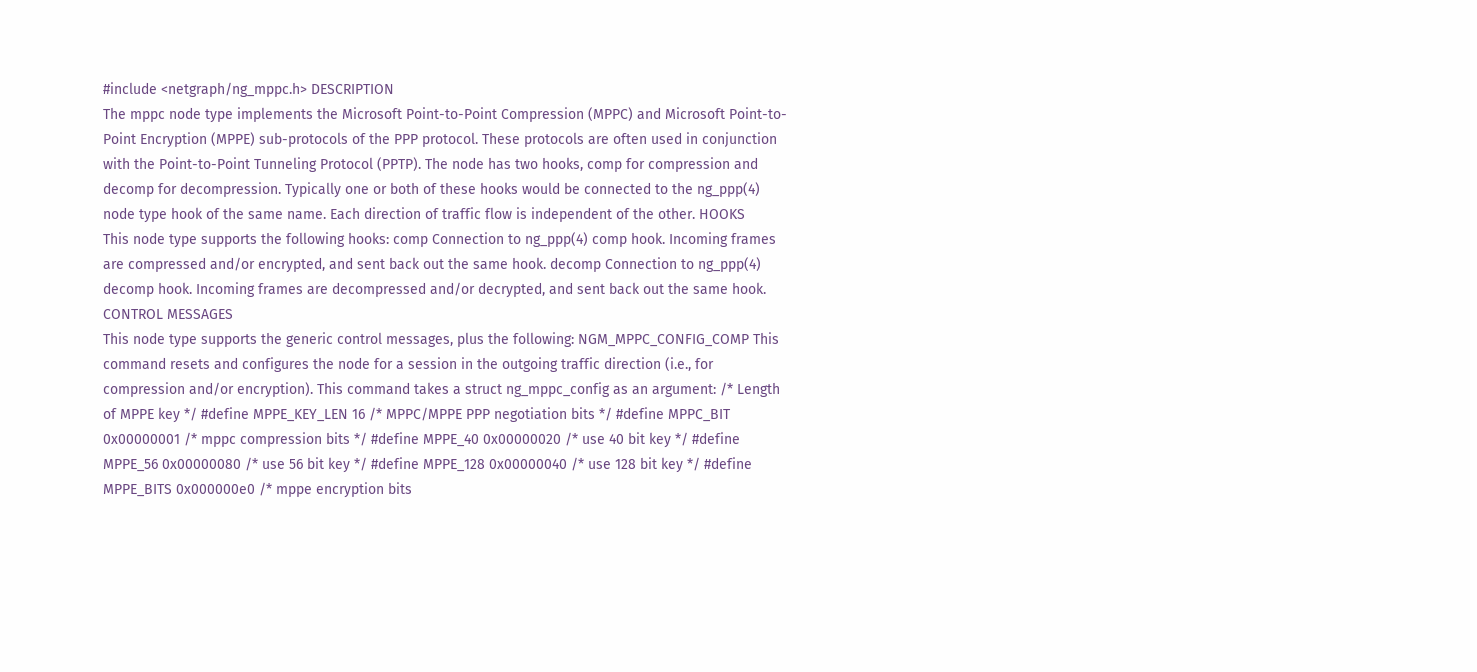#include <netgraph/ng_mppc.h> DESCRIPTION
The mppc node type implements the Microsoft Point-to-Point Compression (MPPC) and Microsoft Point-to-Point Encryption (MPPE) sub-protocols of the PPP protocol. These protocols are often used in conjunction with the Point-to-Point Tunneling Protocol (PPTP). The node has two hooks, comp for compression and decomp for decompression. Typically one or both of these hooks would be connected to the ng_ppp(4) node type hook of the same name. Each direction of traffic flow is independent of the other. HOOKS
This node type supports the following hooks: comp Connection to ng_ppp(4) comp hook. Incoming frames are compressed and/or encrypted, and sent back out the same hook. decomp Connection to ng_ppp(4) decomp hook. Incoming frames are decompressed and/or decrypted, and sent back out the same hook. CONTROL MESSAGES
This node type supports the generic control messages, plus the following: NGM_MPPC_CONFIG_COMP This command resets and configures the node for a session in the outgoing traffic direction (i.e., for compression and/or encryption). This command takes a struct ng_mppc_config as an argument: /* Length of MPPE key */ #define MPPE_KEY_LEN 16 /* MPPC/MPPE PPP negotiation bits */ #define MPPC_BIT 0x00000001 /* mppc compression bits */ #define MPPE_40 0x00000020 /* use 40 bit key */ #define MPPE_56 0x00000080 /* use 56 bit key */ #define MPPE_128 0x00000040 /* use 128 bit key */ #define MPPE_BITS 0x000000e0 /* mppe encryption bits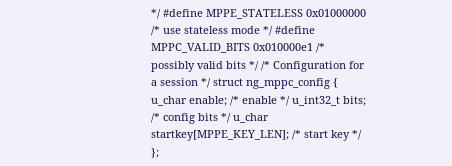*/ #define MPPE_STATELESS 0x01000000 /* use stateless mode */ #define MPPC_VALID_BITS 0x010000e1 /* possibly valid bits */ /* Configuration for a session */ struct ng_mppc_config { u_char enable; /* enable */ u_int32_t bits; /* config bits */ u_char startkey[MPPE_KEY_LEN]; /* start key */ };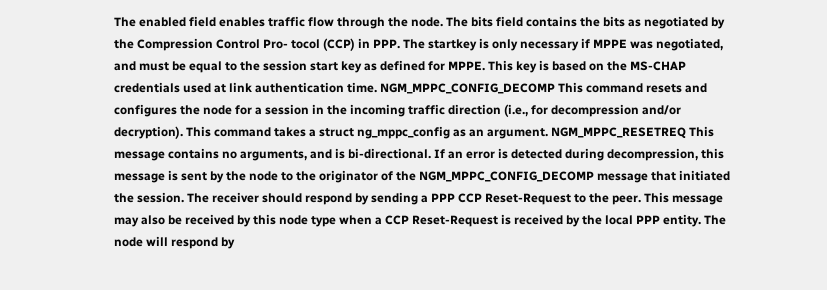The enabled field enables traffic flow through the node. The bits field contains the bits as negotiated by the Compression Control Pro- tocol (CCP) in PPP. The startkey is only necessary if MPPE was negotiated, and must be equal to the session start key as defined for MPPE. This key is based on the MS-CHAP credentials used at link authentication time. NGM_MPPC_CONFIG_DECOMP This command resets and configures the node for a session in the incoming traffic direction (i.e., for decompression and/or decryption). This command takes a struct ng_mppc_config as an argument. NGM_MPPC_RESETREQ This message contains no arguments, and is bi-directional. If an error is detected during decompression, this message is sent by the node to the originator of the NGM_MPPC_CONFIG_DECOMP message that initiated the session. The receiver should respond by sending a PPP CCP Reset-Request to the peer. This message may also be received by this node type when a CCP Reset-Request is received by the local PPP entity. The node will respond by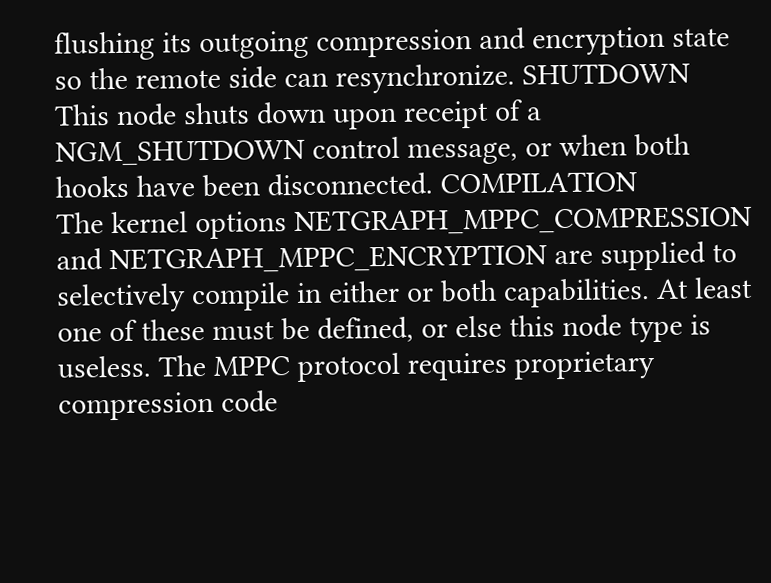flushing its outgoing compression and encryption state so the remote side can resynchronize. SHUTDOWN
This node shuts down upon receipt of a NGM_SHUTDOWN control message, or when both hooks have been disconnected. COMPILATION
The kernel options NETGRAPH_MPPC_COMPRESSION and NETGRAPH_MPPC_ENCRYPTION are supplied to selectively compile in either or both capabilities. At least one of these must be defined, or else this node type is useless. The MPPC protocol requires proprietary compression code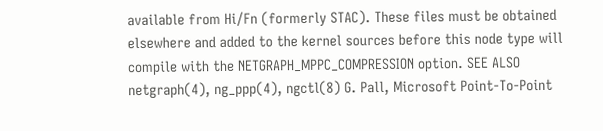available from Hi/Fn (formerly STAC). These files must be obtained elsewhere and added to the kernel sources before this node type will compile with the NETGRAPH_MPPC_COMPRESSION option. SEE ALSO
netgraph(4), ng_ppp(4), ngctl(8) G. Pall, Microsoft Point-To-Point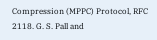Compression (MPPC) Protocol, RFC 2118. G. S. Pall and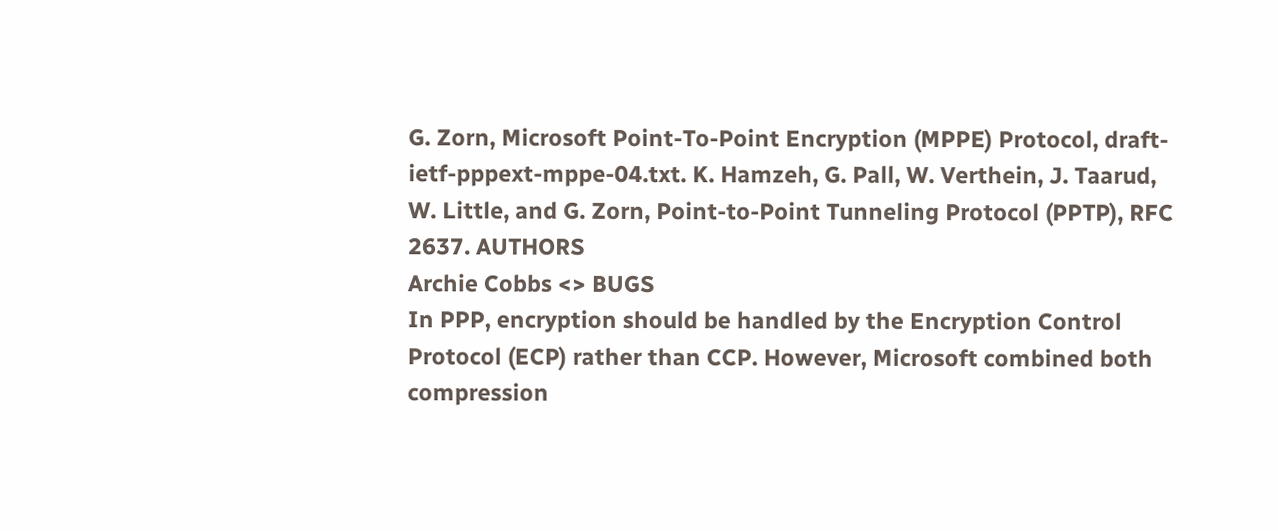G. Zorn, Microsoft Point-To-Point Encryption (MPPE) Protocol, draft-ietf-pppext-mppe-04.txt. K. Hamzeh, G. Pall, W. Verthein, J. Taarud, W. Little, and G. Zorn, Point-to-Point Tunneling Protocol (PPTP), RFC 2637. AUTHORS
Archie Cobbs <> BUGS
In PPP, encryption should be handled by the Encryption Control Protocol (ECP) rather than CCP. However, Microsoft combined both compression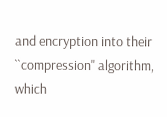and encryption into their ``compression'' algorithm, which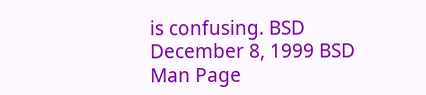is confusing. BSD
December 8, 1999 BSD
Man Page